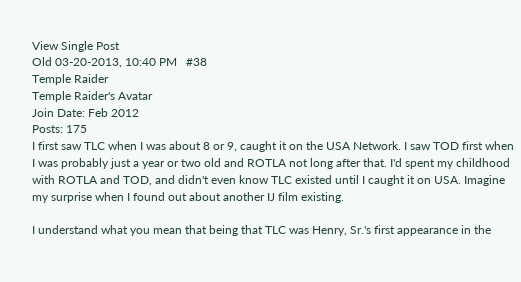View Single Post
Old 03-20-2013, 10:40 PM   #38
Temple Raider
Temple Raider's Avatar
Join Date: Feb 2012
Posts: 175
I first saw TLC when I was about 8 or 9, caught it on the USA Network. I saw TOD first when I was probably just a year or two old and ROTLA not long after that. I'd spent my childhood with ROTLA and TOD, and didn't even know TLC existed until I caught it on USA. Imagine my surprise when I found out about another IJ film existing.

I understand what you mean that being that TLC was Henry, Sr.'s first appearance in the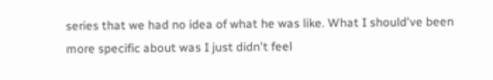series that we had no idea of what he was like. What I should've been more specific about was I just didn't feel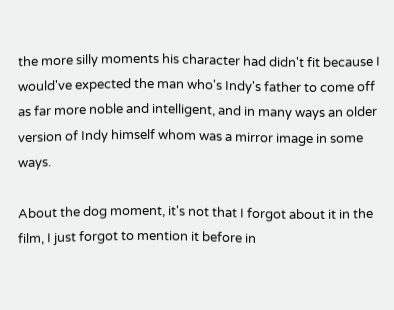the more silly moments his character had didn't fit because I would've expected the man who's Indy's father to come off as far more noble and intelligent, and in many ways an older version of Indy himself whom was a mirror image in some ways.

About the dog moment, it's not that I forgot about it in the film, I just forgot to mention it before in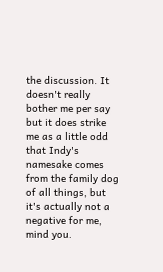the discussion. It doesn't really bother me per say but it does strike me as a little odd that Indy's namesake comes from the family dog of all things, but it's actually not a negative for me, mind you.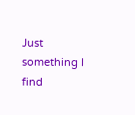Just something I find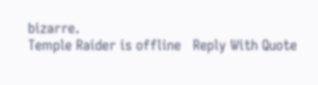bizarre.
Temple Raider is offline   Reply With Quote